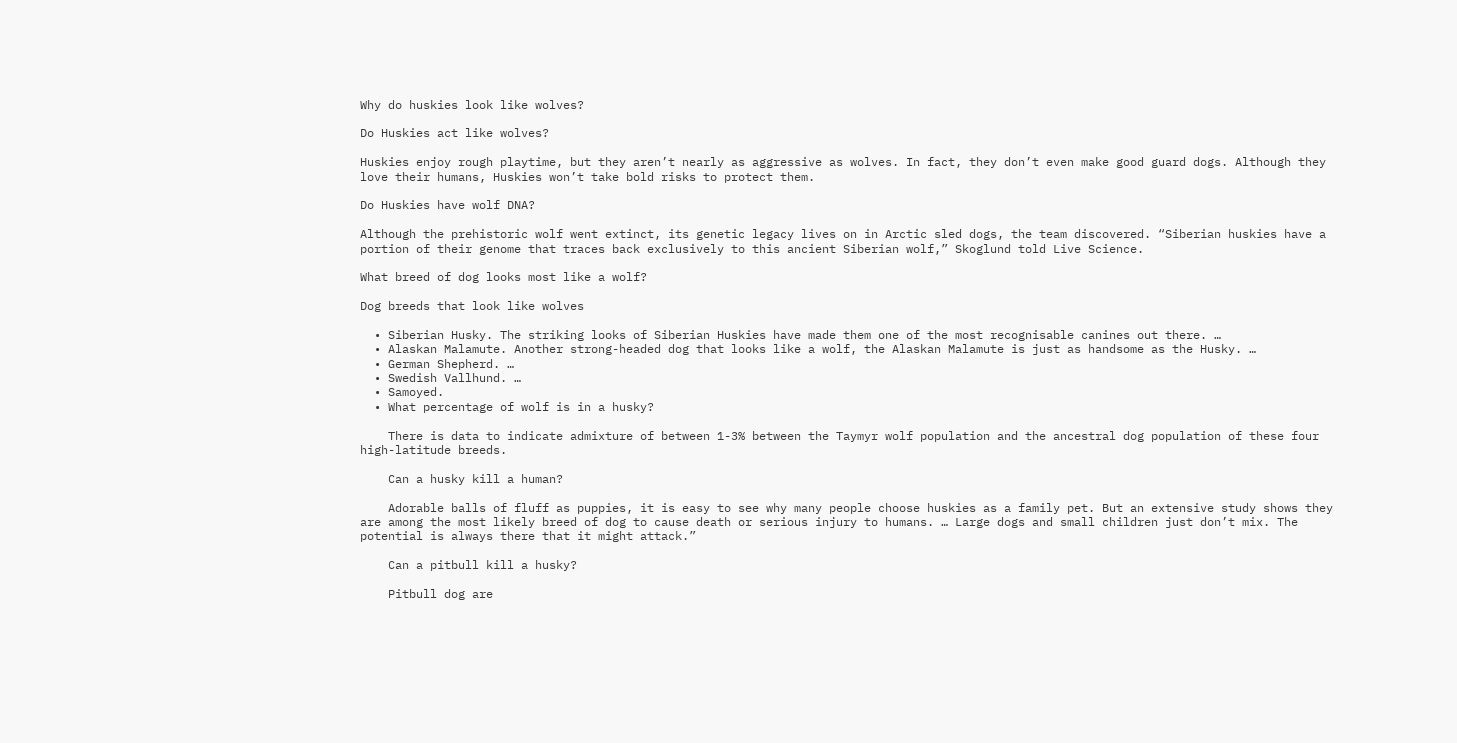Why do huskies look like wolves?

Do Huskies act like wolves?

Huskies enjoy rough playtime, but they aren’t nearly as aggressive as wolves. In fact, they don’t even make good guard dogs. Although they love their humans, Huskies won’t take bold risks to protect them.

Do Huskies have wolf DNA?

Although the prehistoric wolf went extinct, its genetic legacy lives on in Arctic sled dogs, the team discovered. “Siberian huskies have a portion of their genome that traces back exclusively to this ancient Siberian wolf,” Skoglund told Live Science.

What breed of dog looks most like a wolf?

Dog breeds that look like wolves

  • Siberian Husky. The striking looks of Siberian Huskies have made them one of the most recognisable canines out there. …
  • Alaskan Malamute. Another strong-headed dog that looks like a wolf, the Alaskan Malamute is just as handsome as the Husky. …
  • German Shepherd. …
  • Swedish Vallhund. …
  • Samoyed.
  • What percentage of wolf is in a husky?

    There is data to indicate admixture of between 1-3% between the Taymyr wolf population and the ancestral dog population of these four high-latitude breeds.

    Can a husky kill a human?

    Adorable balls of fluff as puppies, it is easy to see why many people choose huskies as a family pet. But an extensive study shows they are among the most likely breed of dog to cause death or serious injury to humans. … Large dogs and small children just don’t mix. The potential is always there that it might attack.”

    Can a pitbull kill a husky?

    Pitbull dog are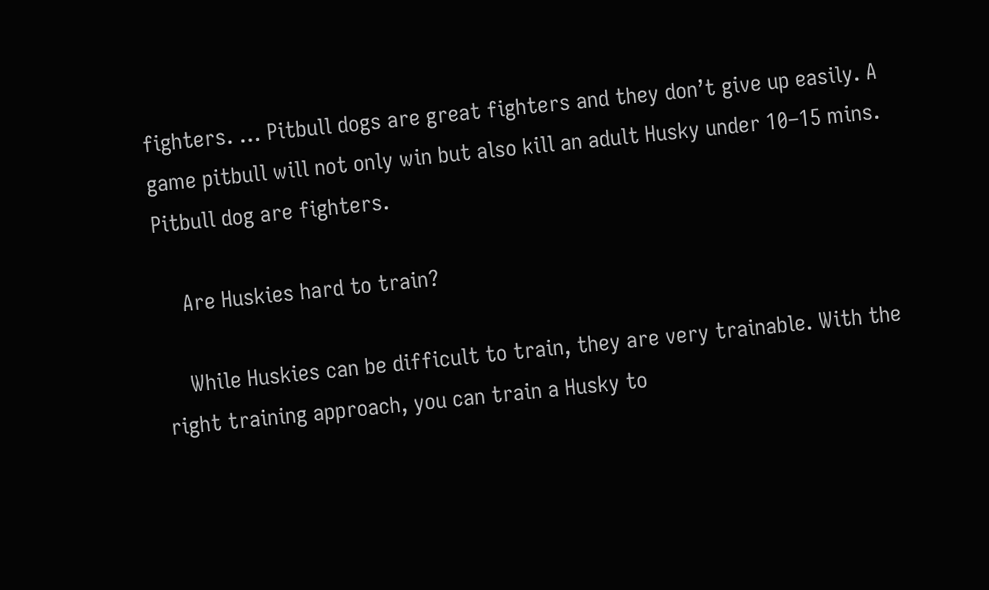fighters. … Pitbull dogs are great fighters and they don’t give up easily. A game pitbull will not only win but also kill an adult Husky under 10–15 mins. Pitbull dog are fighters.

    Are Huskies hard to train?

    While Huskies can be difficult to train, they are very trainable. With the right training approach, you can train a Husky to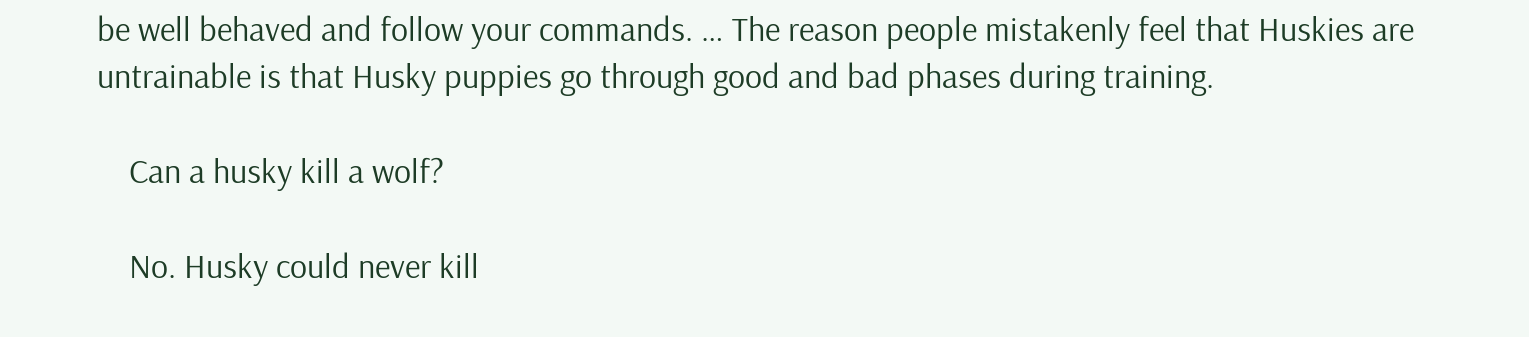be well behaved and follow your commands. … The reason people mistakenly feel that Huskies are untrainable is that Husky puppies go through good and bad phases during training.

    Can a husky kill a wolf?

    No. Husky could never kill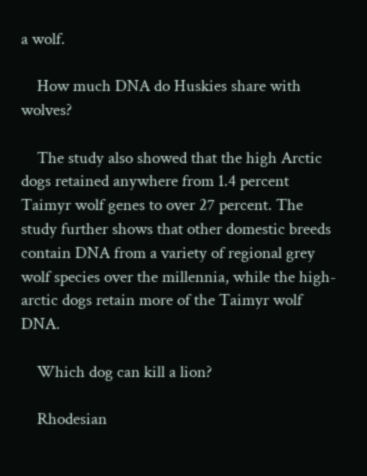a wolf.

    How much DNA do Huskies share with wolves?

    The study also showed that the high Arctic dogs retained anywhere from 1.4 percent Taimyr wolf genes to over 27 percent. The study further shows that other domestic breeds contain DNA from a variety of regional grey wolf species over the millennia, while the high-arctic dogs retain more of the Taimyr wolf DNA.

    Which dog can kill a lion?

    Rhodesian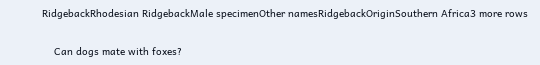RidgebackRhodesian RidgebackMale specimenOther namesRidgebackOriginSouthern Africa3 more rows

    Can dogs mate with foxes?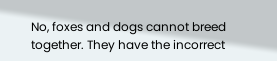No, foxes and dogs cannot breed together. They have the incorrect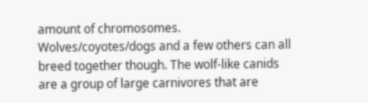amount of chromosomes. Wolves/coyotes/dogs and a few others can all breed together though. The wolf-like canids are a group of large carnivores that are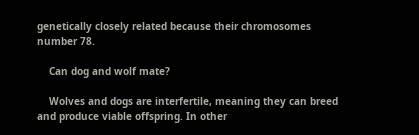genetically closely related because their chromosomes number 78.

    Can dog and wolf mate?

    Wolves and dogs are interfertile, meaning they can breed and produce viable offspring. In other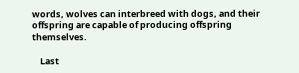words, wolves can interbreed with dogs, and their offspring are capable of producing offspring themselves.

    Last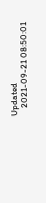Updated
    2021-09-21 08:50:01